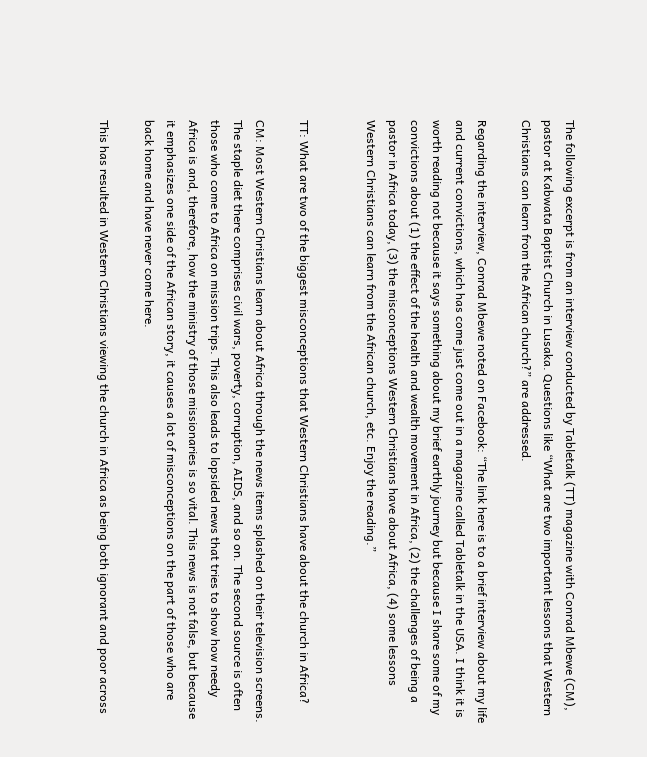The following excerpt is from an interview conducted by Tabletalk (TT) magazine with Conrad Mbewe (CM), pastor at Kabwata Baptist Church in Lusaka. Questions like “What are two important lessons that Western Christians can learn from the African church?” are addressed.

Regarding the interview, Conrad Mbewe noted on Facebook: “The link here is to a brief interview about my life and current convictions, which has come just come out in a magazine called Tabletalk in the USA. I think it is worth reading not because it says something about my brief earthly journey but because I share some of my convictions about (1) the effect of the health and wealth movement in Africa, (2) the challenges of being a pastor in Africa today, (3) the misconceptions Western Christians have about Africa, (4) some lessons Western Christians can learn from the African church, etc. Enjoy the reading.”


TT: What are two of the biggest misconceptions that Western Christians have about the church in Africa?

CM: Most Western Christians learn about Africa through the news items splashed on their television screens. The staple diet there comprises civil wars, poverty, corruption, AIDS, and so on. The second source is often those who come to Africa on mission trips. This also leads to lopsided news that tries to show how needy Africa is and, therefore, how the ministry of those missionaries is so vital. This news is not false, but because it emphasizes one side of the African story, it causes a lot of misconceptions on the part of those who are back home and have never come here.

This has resulted in Western Christians viewing the church in Africa as being both ignorant and poor across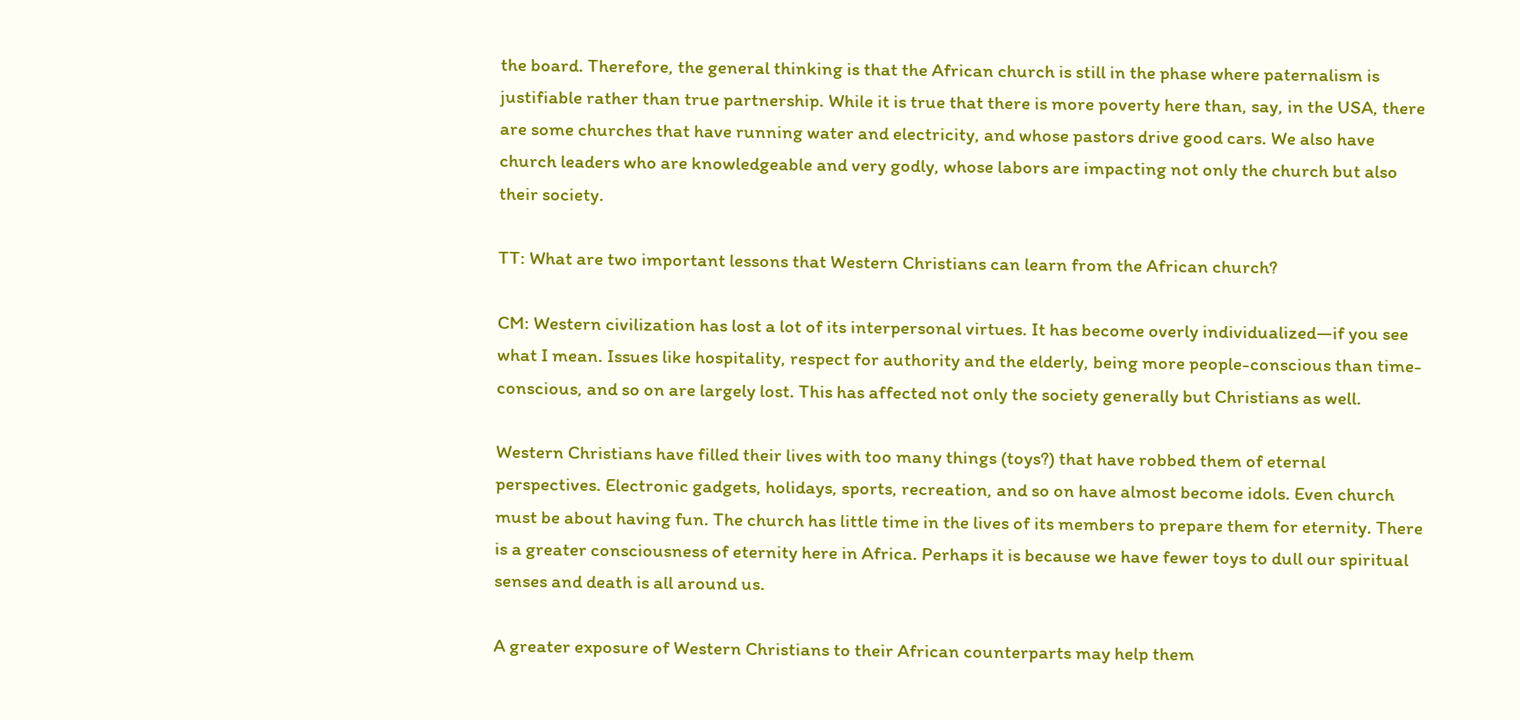the board. Therefore, the general thinking is that the African church is still in the phase where paternalism is justifiable rather than true partnership. While it is true that there is more poverty here than, say, in the USA, there are some churches that have running water and electricity, and whose pastors drive good cars. We also have church leaders who are knowledgeable and very godly, whose labors are impacting not only the church but also their society.

TT: What are two important lessons that Western Christians can learn from the African church?

CM: Western civilization has lost a lot of its interpersonal virtues. It has become overly individualized—if you see what I mean. Issues like hospitality, respect for authority and the elderly, being more people-conscious than time-conscious, and so on are largely lost. This has affected not only the society generally but Christians as well.

Western Christians have filled their lives with too many things (toys?) that have robbed them of eternal perspectives. Electronic gadgets, holidays, sports, recreation, and so on have almost become idols. Even church must be about having fun. The church has little time in the lives of its members to prepare them for eternity. There is a greater consciousness of eternity here in Africa. Perhaps it is because we have fewer toys to dull our spiritual senses and death is all around us.

A greater exposure of Western Christians to their African counterparts may help them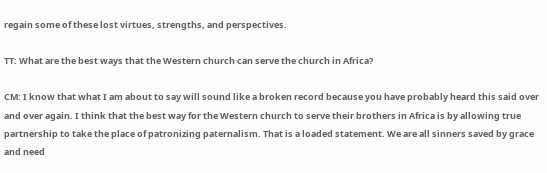regain some of these lost virtues, strengths, and perspectives.

TT: What are the best ways that the Western church can serve the church in Africa?

CM: I know that what I am about to say will sound like a broken record because you have probably heard this said over and over again. I think that the best way for the Western church to serve their brothers in Africa is by allowing true partnership to take the place of patronizing paternalism. That is a loaded statement. We are all sinners saved by grace and need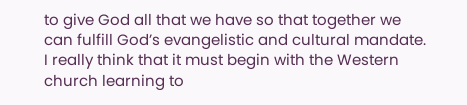to give God all that we have so that together we can fulfill God’s evangelistic and cultural mandate. I really think that it must begin with the Western church learning to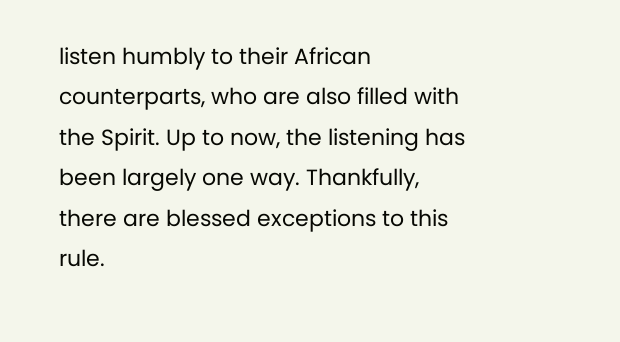listen humbly to their African counterparts, who are also filled with the Spirit. Up to now, the listening has been largely one way. Thankfully, there are blessed exceptions to this rule.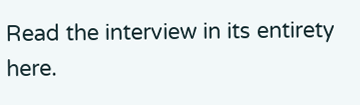Read the interview in its entirety here.